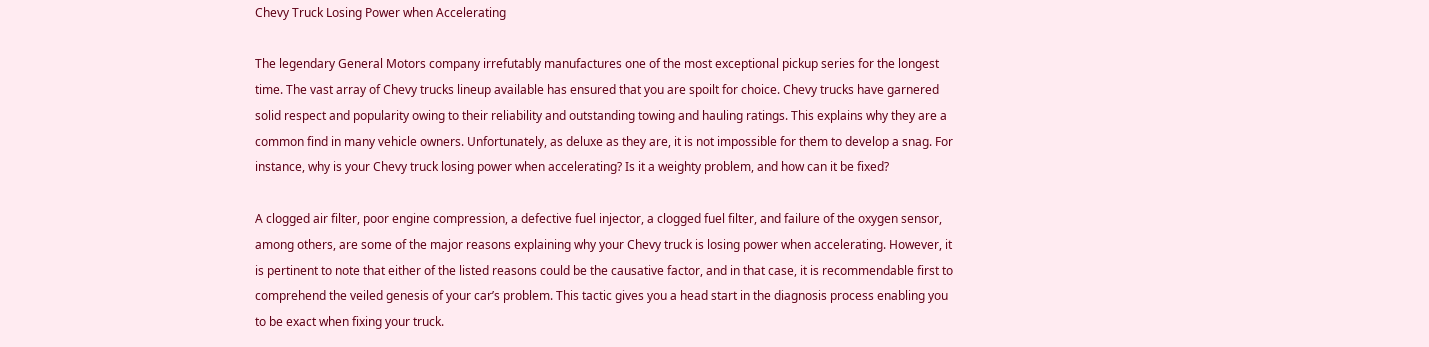Chevy Truck Losing Power when Accelerating

The legendary General Motors company irrefutably manufactures one of the most exceptional pickup series for the longest time. The vast array of Chevy trucks lineup available has ensured that you are spoilt for choice. Chevy trucks have garnered solid respect and popularity owing to their reliability and outstanding towing and hauling ratings. This explains why they are a common find in many vehicle owners. Unfortunately, as deluxe as they are, it is not impossible for them to develop a snag. For instance, why is your Chevy truck losing power when accelerating? Is it a weighty problem, and how can it be fixed?

A clogged air filter, poor engine compression, a defective fuel injector, a clogged fuel filter, and failure of the oxygen sensor, among others, are some of the major reasons explaining why your Chevy truck is losing power when accelerating. However, it is pertinent to note that either of the listed reasons could be the causative factor, and in that case, it is recommendable first to comprehend the veiled genesis of your car’s problem. This tactic gives you a head start in the diagnosis process enabling you to be exact when fixing your truck.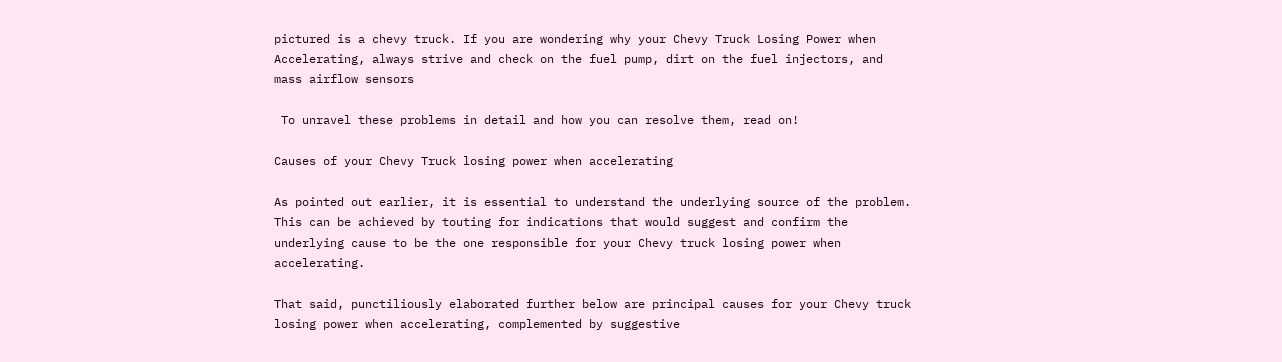pictured is a chevy truck. If you are wondering why your Chevy Truck Losing Power when Accelerating, always strive and check on the fuel pump, dirt on the fuel injectors, and mass airflow sensors

 To unravel these problems in detail and how you can resolve them, read on!

Causes of your Chevy Truck losing power when accelerating

As pointed out earlier, it is essential to understand the underlying source of the problem. This can be achieved by touting for indications that would suggest and confirm the underlying cause to be the one responsible for your Chevy truck losing power when accelerating.

That said, punctiliously elaborated further below are principal causes for your Chevy truck losing power when accelerating, complemented by suggestive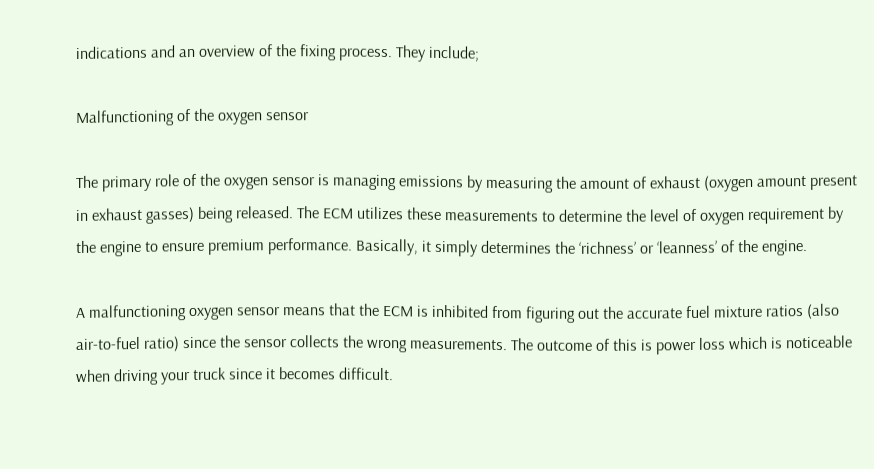indications and an overview of the fixing process. They include;

Malfunctioning of the oxygen sensor

The primary role of the oxygen sensor is managing emissions by measuring the amount of exhaust (oxygen amount present in exhaust gasses) being released. The ECM utilizes these measurements to determine the level of oxygen requirement by the engine to ensure premium performance. Basically, it simply determines the ‘richness’ or ‘leanness’ of the engine.

A malfunctioning oxygen sensor means that the ECM is inhibited from figuring out the accurate fuel mixture ratios (also air-to-fuel ratio) since the sensor collects the wrong measurements. The outcome of this is power loss which is noticeable when driving your truck since it becomes difficult.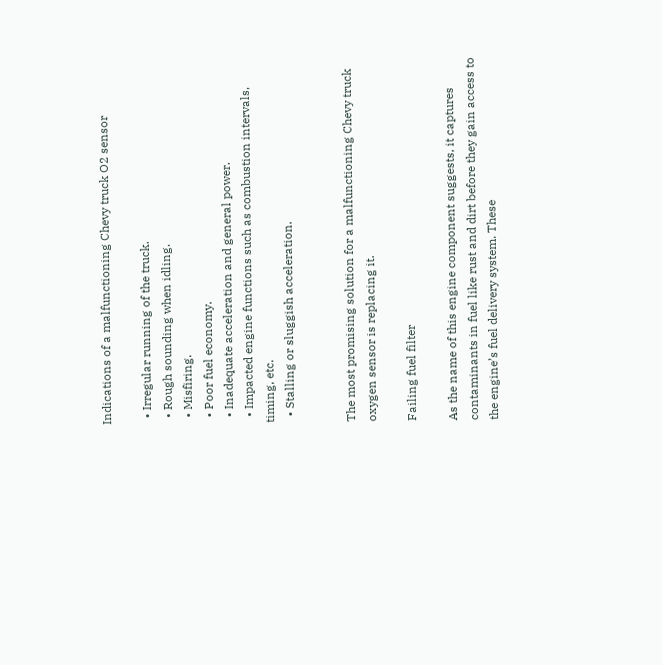Indications of a malfunctioning Chevy truck O2 sensor

  • Irregular running of the truck.
  • Rough sounding when idling.
  • Misfiring.
  • Poor fuel economy.
  • Inadequate acceleration and general power.
  • Impacted engine functions such as combustion intervals, timing, etc.
  • Stalling or sluggish acceleration.


The most promising solution for a malfunctioning Chevy truck oxygen sensor is replacing it.

Failing fuel filter

As the name of this engine component suggests, it captures contaminants in fuel like rust and dirt before they gain access to the engine’s fuel delivery system. These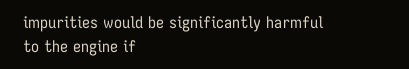impurities would be significantly harmful to the engine if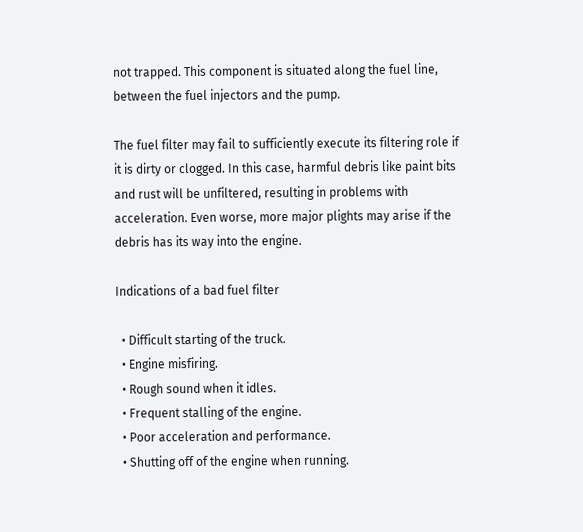not trapped. This component is situated along the fuel line, between the fuel injectors and the pump.

The fuel filter may fail to sufficiently execute its filtering role if it is dirty or clogged. In this case, harmful debris like paint bits and rust will be unfiltered, resulting in problems with acceleration. Even worse, more major plights may arise if the debris has its way into the engine.

Indications of a bad fuel filter

  • Difficult starting of the truck.
  • Engine misfiring.
  • Rough sound when it idles.
  • Frequent stalling of the engine.
  • Poor acceleration and performance.
  • Shutting off of the engine when running.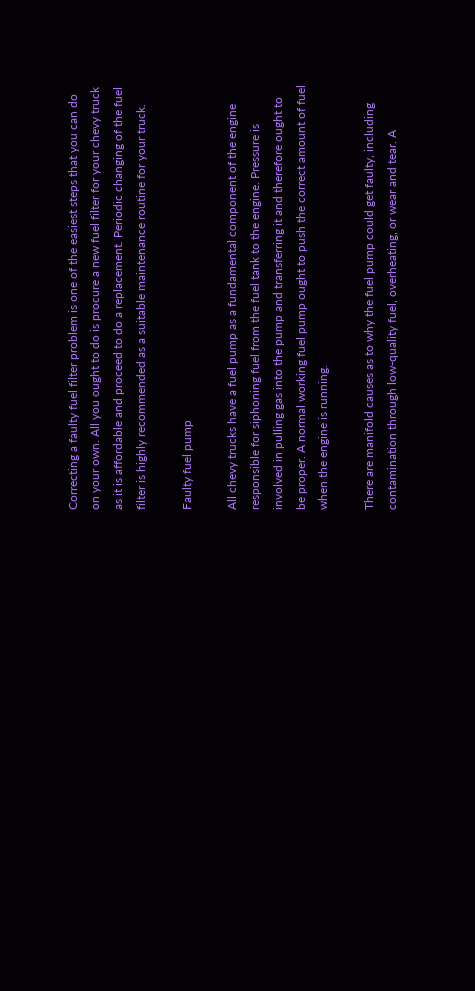Correcting a faulty fuel filter problem is one of the easiest steps that you can do on your own. All you ought to do is procure a new fuel filter for your chevy truck as it is affordable and proceed to do a replacement. Periodic changing of the fuel filter is highly recommended as a suitable maintenance routine for your truck.

Faulty fuel pump

All chevy trucks have a fuel pump as a fundamental component of the engine responsible for siphoning fuel from the fuel tank to the engine. Pressure is involved in pulling gas into the pump and transferring it and therefore ought to be proper. A normal working fuel pump ought to push the correct amount of fuel when the engine is running.

There are manifold causes as to why the fuel pump could get faulty, including contamination through low-quality fuel, overheating, or wear and tear. A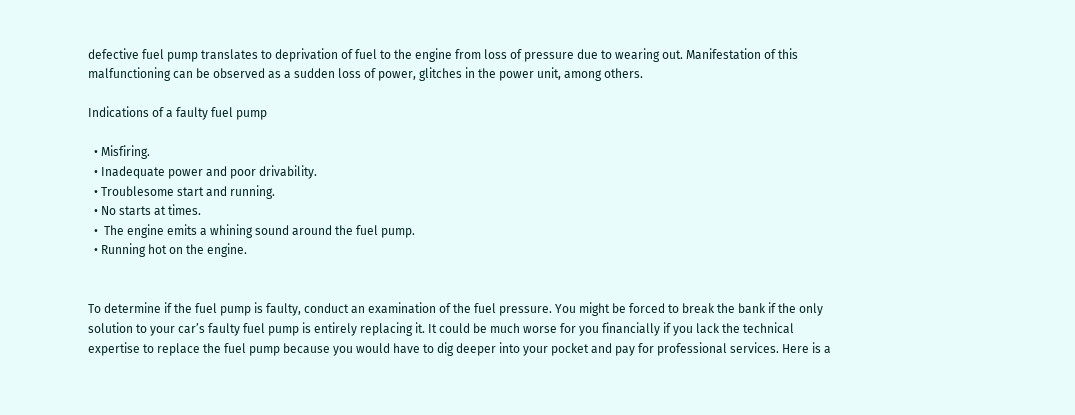defective fuel pump translates to deprivation of fuel to the engine from loss of pressure due to wearing out. Manifestation of this malfunctioning can be observed as a sudden loss of power, glitches in the power unit, among others.

Indications of a faulty fuel pump

  • Misfiring.
  • Inadequate power and poor drivability.
  • Troublesome start and running.
  • No starts at times.
  •  The engine emits a whining sound around the fuel pump.
  • Running hot on the engine.


To determine if the fuel pump is faulty, conduct an examination of the fuel pressure. You might be forced to break the bank if the only solution to your car’s faulty fuel pump is entirely replacing it. It could be much worse for you financially if you lack the technical expertise to replace the fuel pump because you would have to dig deeper into your pocket and pay for professional services. Here is a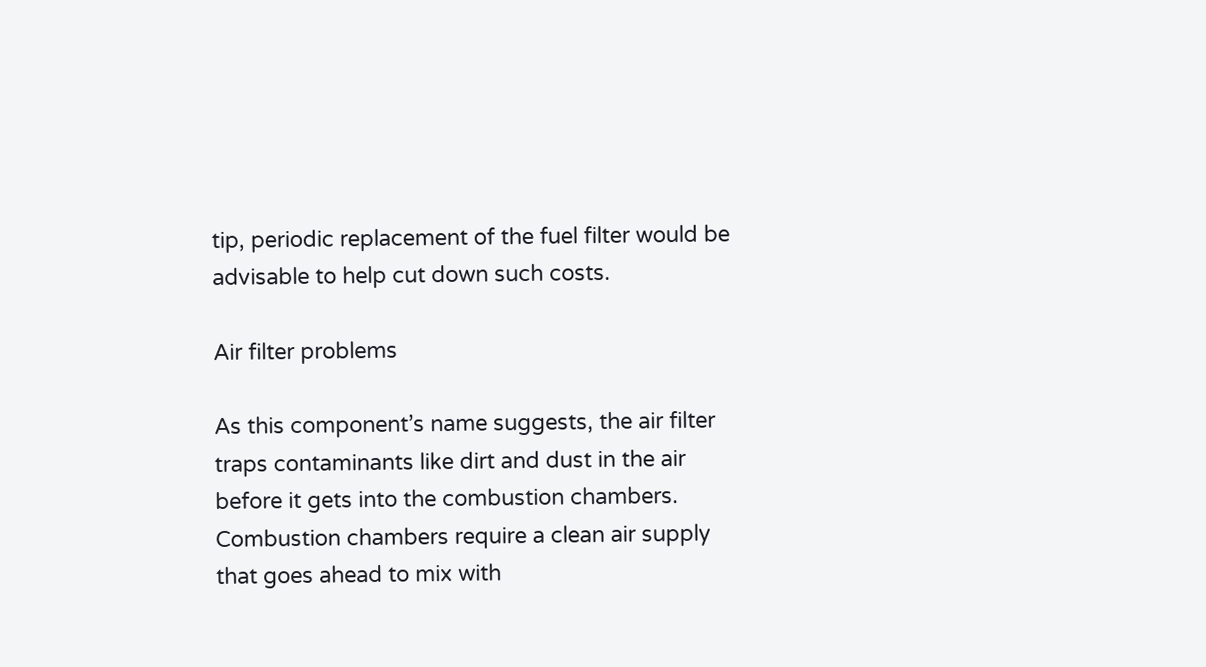tip, periodic replacement of the fuel filter would be advisable to help cut down such costs.

Air filter problems

As this component’s name suggests, the air filter traps contaminants like dirt and dust in the air before it gets into the combustion chambers. Combustion chambers require a clean air supply that goes ahead to mix with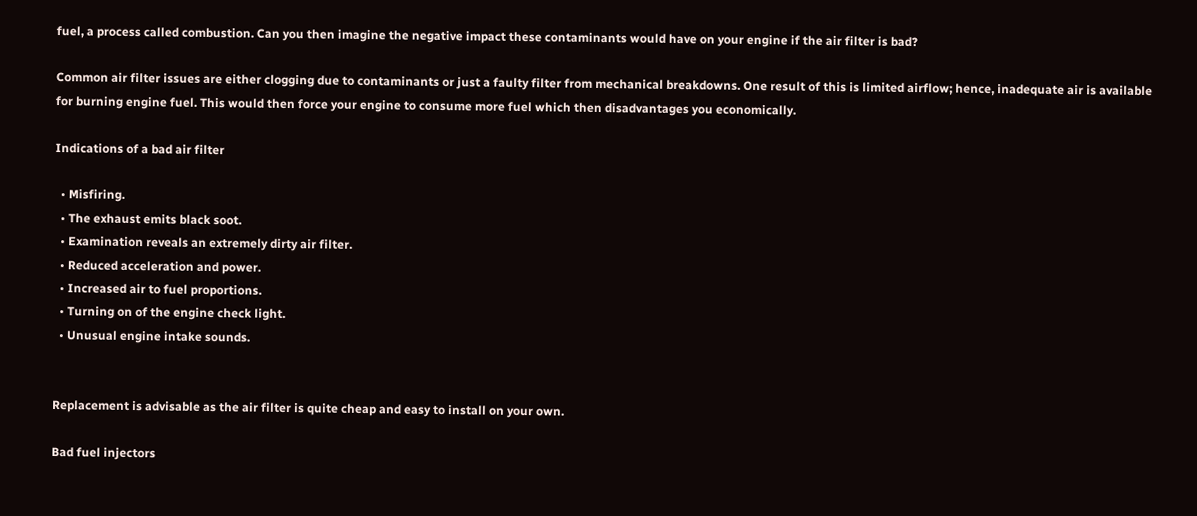fuel, a process called combustion. Can you then imagine the negative impact these contaminants would have on your engine if the air filter is bad?

Common air filter issues are either clogging due to contaminants or just a faulty filter from mechanical breakdowns. One result of this is limited airflow; hence, inadequate air is available for burning engine fuel. This would then force your engine to consume more fuel which then disadvantages you economically.

Indications of a bad air filter

  • Misfiring.
  • The exhaust emits black soot.
  • Examination reveals an extremely dirty air filter.
  • Reduced acceleration and power.
  • Increased air to fuel proportions.
  • Turning on of the engine check light.
  • Unusual engine intake sounds.


Replacement is advisable as the air filter is quite cheap and easy to install on your own.

Bad fuel injectors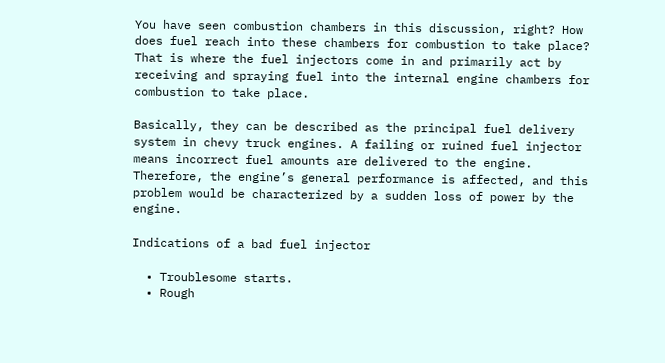You have seen combustion chambers in this discussion, right? How does fuel reach into these chambers for combustion to take place? That is where the fuel injectors come in and primarily act by receiving and spraying fuel into the internal engine chambers for combustion to take place.

Basically, they can be described as the principal fuel delivery system in chevy truck engines. A failing or ruined fuel injector means incorrect fuel amounts are delivered to the engine. Therefore, the engine’s general performance is affected, and this problem would be characterized by a sudden loss of power by the engine.

Indications of a bad fuel injector

  • Troublesome starts.
  • Rough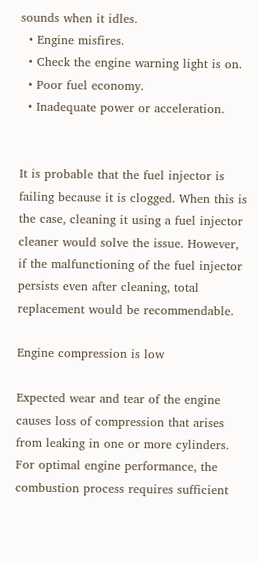sounds when it idles.
  • Engine misfires.
  • Check the engine warning light is on.
  • Poor fuel economy.
  • Inadequate power or acceleration.


It is probable that the fuel injector is failing because it is clogged. When this is the case, cleaning it using a fuel injector cleaner would solve the issue. However, if the malfunctioning of the fuel injector persists even after cleaning, total replacement would be recommendable.

Engine compression is low

Expected wear and tear of the engine causes loss of compression that arises from leaking in one or more cylinders. For optimal engine performance, the combustion process requires sufficient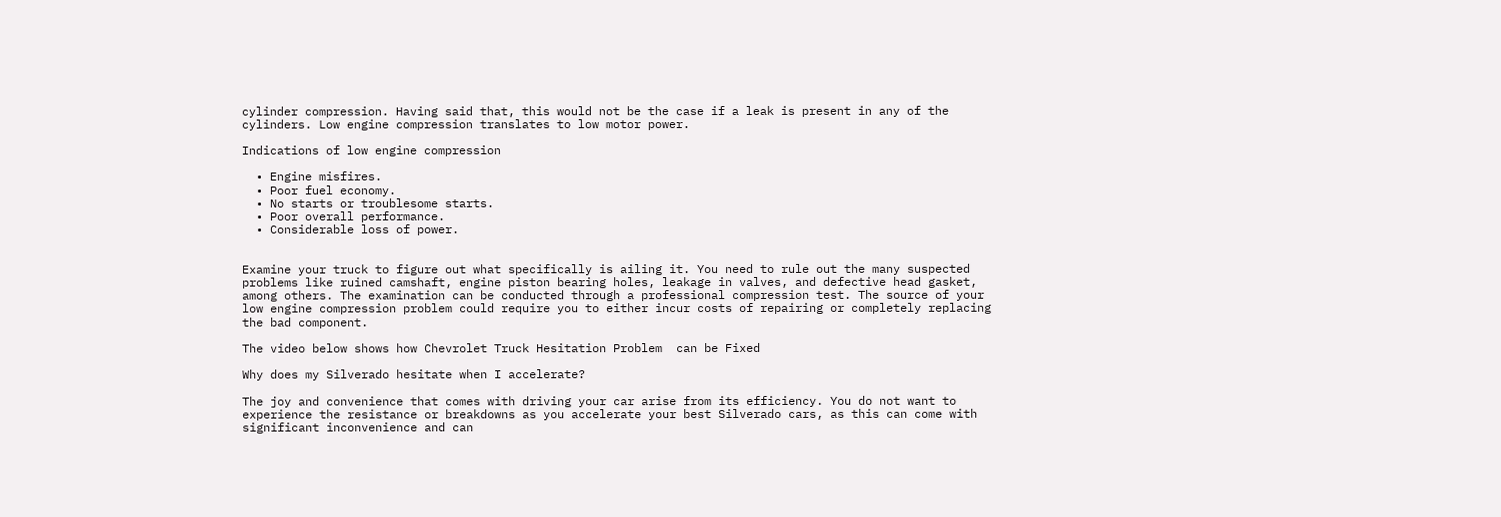cylinder compression. Having said that, this would not be the case if a leak is present in any of the cylinders. Low engine compression translates to low motor power.

Indications of low engine compression

  • Engine misfires.
  • Poor fuel economy.
  • No starts or troublesome starts.
  • Poor overall performance.
  • Considerable loss of power.


Examine your truck to figure out what specifically is ailing it. You need to rule out the many suspected problems like ruined camshaft, engine piston bearing holes, leakage in valves, and defective head gasket, among others. The examination can be conducted through a professional compression test. The source of your low engine compression problem could require you to either incur costs of repairing or completely replacing the bad component.

The video below shows how Chevrolet Truck Hesitation Problem  can be Fixed

Why does my Silverado hesitate when I accelerate?

The joy and convenience that comes with driving your car arise from its efficiency. You do not want to experience the resistance or breakdowns as you accelerate your best Silverado cars, as this can come with significant inconvenience and can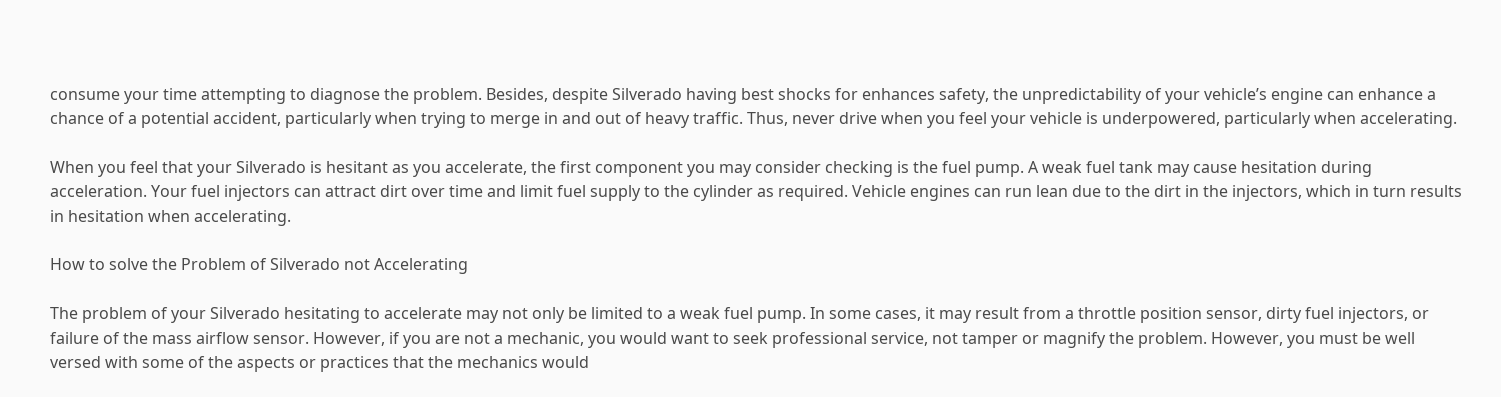consume your time attempting to diagnose the problem. Besides, despite Silverado having best shocks for enhances safety, the unpredictability of your vehicle’s engine can enhance a chance of a potential accident, particularly when trying to merge in and out of heavy traffic. Thus, never drive when you feel your vehicle is underpowered, particularly when accelerating.

When you feel that your Silverado is hesitant as you accelerate, the first component you may consider checking is the fuel pump. A weak fuel tank may cause hesitation during acceleration. Your fuel injectors can attract dirt over time and limit fuel supply to the cylinder as required. Vehicle engines can run lean due to the dirt in the injectors, which in turn results in hesitation when accelerating.

How to solve the Problem of Silverado not Accelerating

The problem of your Silverado hesitating to accelerate may not only be limited to a weak fuel pump. In some cases, it may result from a throttle position sensor, dirty fuel injectors, or failure of the mass airflow sensor. However, if you are not a mechanic, you would want to seek professional service, not tamper or magnify the problem. However, you must be well versed with some of the aspects or practices that the mechanics would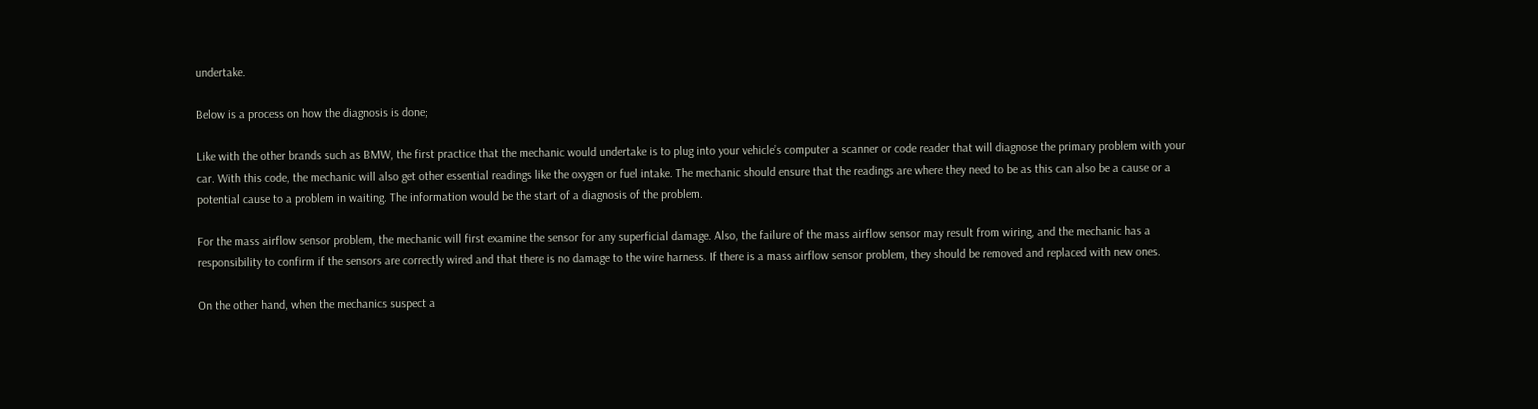undertake.

Below is a process on how the diagnosis is done;

Like with the other brands such as BMW, the first practice that the mechanic would undertake is to plug into your vehicle’s computer a scanner or code reader that will diagnose the primary problem with your car. With this code, the mechanic will also get other essential readings like the oxygen or fuel intake. The mechanic should ensure that the readings are where they need to be as this can also be a cause or a potential cause to a problem in waiting. The information would be the start of a diagnosis of the problem.

For the mass airflow sensor problem, the mechanic will first examine the sensor for any superficial damage. Also, the failure of the mass airflow sensor may result from wiring, and the mechanic has a responsibility to confirm if the sensors are correctly wired and that there is no damage to the wire harness. If there is a mass airflow sensor problem, they should be removed and replaced with new ones.

On the other hand, when the mechanics suspect a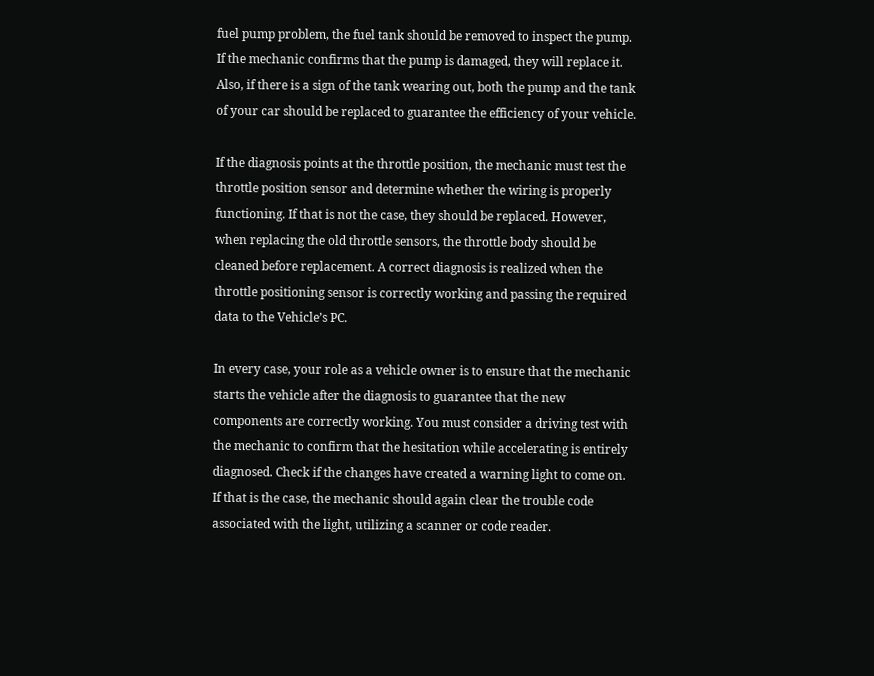fuel pump problem, the fuel tank should be removed to inspect the pump. If the mechanic confirms that the pump is damaged, they will replace it. Also, if there is a sign of the tank wearing out, both the pump and the tank of your car should be replaced to guarantee the efficiency of your vehicle.

If the diagnosis points at the throttle position, the mechanic must test the throttle position sensor and determine whether the wiring is properly functioning. If that is not the case, they should be replaced. However, when replacing the old throttle sensors, the throttle body should be cleaned before replacement. A correct diagnosis is realized when the throttle positioning sensor is correctly working and passing the required data to the Vehicle’s PC.

In every case, your role as a vehicle owner is to ensure that the mechanic starts the vehicle after the diagnosis to guarantee that the new components are correctly working. You must consider a driving test with the mechanic to confirm that the hesitation while accelerating is entirely diagnosed. Check if the changes have created a warning light to come on. If that is the case, the mechanic should again clear the trouble code associated with the light, utilizing a scanner or code reader.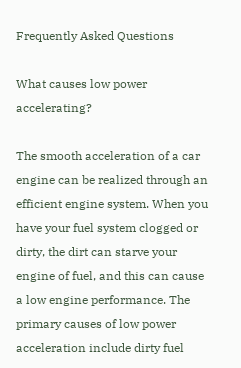Frequently Asked Questions

What causes low power accelerating?

The smooth acceleration of a car engine can be realized through an efficient engine system. When you have your fuel system clogged or dirty, the dirt can starve your engine of fuel, and this can cause a low engine performance. The primary causes of low power acceleration include dirty fuel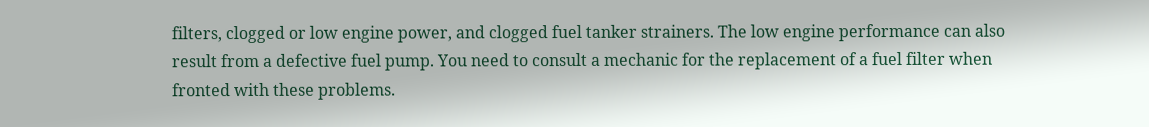filters, clogged or low engine power, and clogged fuel tanker strainers. The low engine performance can also result from a defective fuel pump. You need to consult a mechanic for the replacement of a fuel filter when fronted with these problems.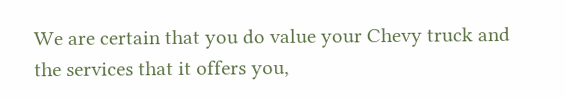We are certain that you do value your Chevy truck and the services that it offers you,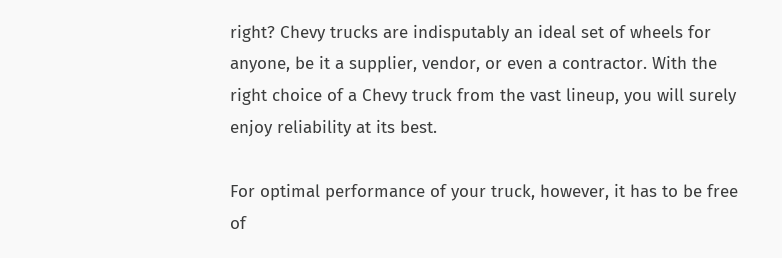right? Chevy trucks are indisputably an ideal set of wheels for anyone, be it a supplier, vendor, or even a contractor. With the right choice of a Chevy truck from the vast lineup, you will surely enjoy reliability at its best.

For optimal performance of your truck, however, it has to be free of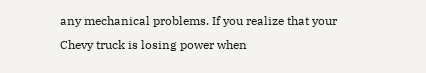any mechanical problems. If you realize that your Chevy truck is losing power when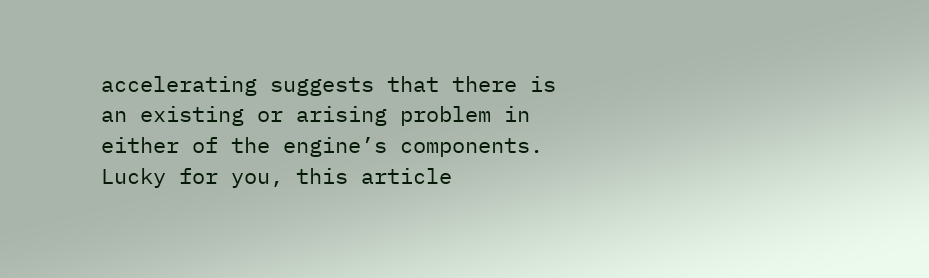accelerating suggests that there is an existing or arising problem in either of the engine’s components. Lucky for you, this article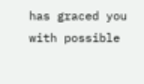has graced you with possible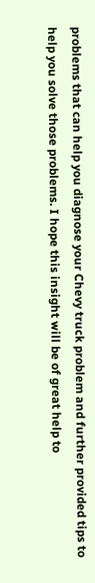problems that can help you diagnose your Chevy truck problem and further provided tips to help you solve those problems. I hope this insight will be of great help to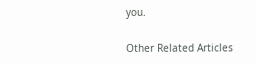you.

Other Related Articles